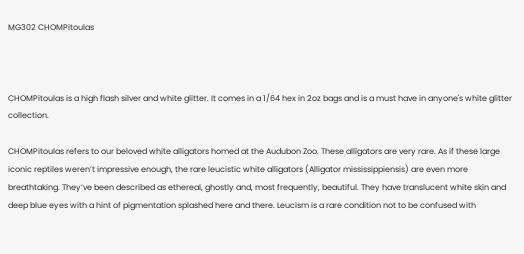MG302 CHOMPitoulas



CHOMPitoulas is a high flash silver and white glitter. It comes in a 1/64 hex in 2oz bags and is a must have in anyone's white glitter collection.

CHOMPitoulas refers to our beloved white alligators homed at the Audubon Zoo. These alligators are very rare. As if these large iconic reptiles weren’t impressive enough, the rare leucistic white alligators (Alligator mississippiensis) are even more breathtaking. They’ve been described as ethereal, ghostly and, most frequently, beautiful. They have translucent white skin and deep blue eyes with a hint of pigmentation splashed here and there. Leucism is a rare condition not to be confused with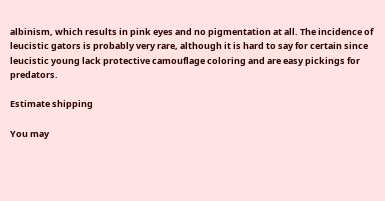albinism, which results in pink eyes and no pigmentation at all. The incidence of leucistic gators is probably very rare, although it is hard to say for certain since leucistic young lack protective camouflage coloring and are easy pickings for predators.

Estimate shipping

You may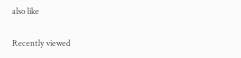also like

Recently viewed